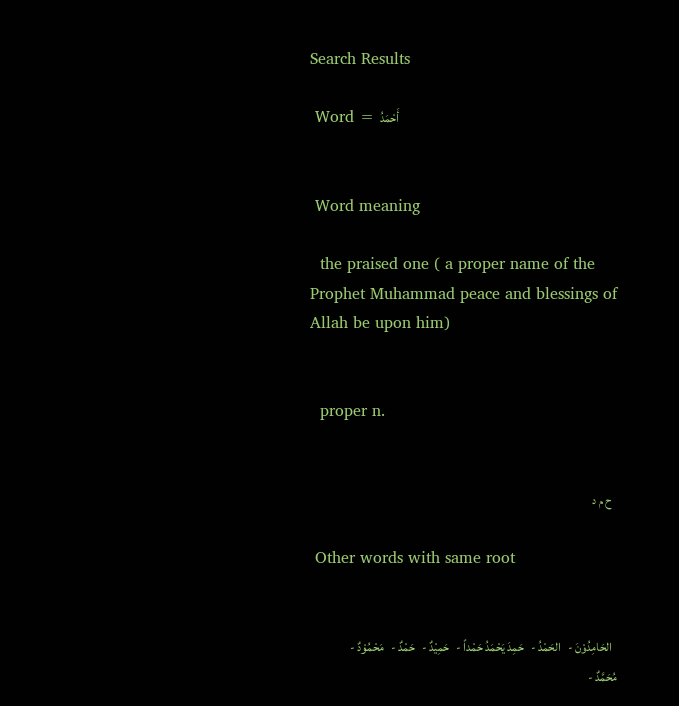Search Results

 Word = أَحْمَدُ


 Word meaning

  the praised one ( a proper name of the Prophet Muhammad peace and blessings of Allah be upon him)


  proper n.


  ح م د

 Other words with same root


  الحَامِدُوْنَ -   الحَمْدُ -   حَمِدَ يَحْمَدُ حَمْداً -   حَمِيْدٌ -   حَمْدٌ -   مَحْمُوْدٌ -   مُحَمَّدٌ -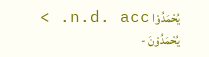يُحْمَدُوْا n.d. acc. > يُحْمَدُوْنَ -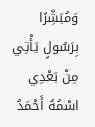وَمُبَشِّرًا بِرَسُولٍ يَأْتِي مِنْ بَعْدِي اسْمُهُ أَحْمَدُ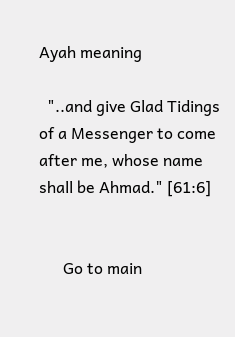Ayah meaning

  "..and give Glad Tidings of a Messenger to come after me, whose name shall be Ahmad." [61:6]


      Go to main